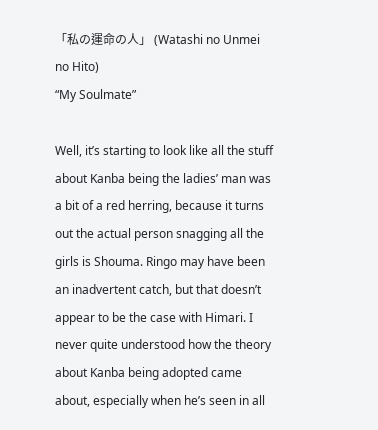「私の運命の人」 (Watashi no Unmei no Hito)
“My Soulmate”

Well, it’s starting to look like all the stuff about Kanba being the ladies’ man was a bit of a red herring, because it turns out the actual person snagging all the girls is Shouma. Ringo may have been an inadvertent catch, but that doesn’t appear to be the case with Himari. I never quite understood how the theory about Kanba being adopted came about, especially when he’s seen in all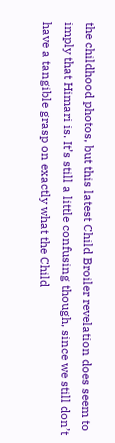the childhood photos, but this latest Child Broiler revelation does seem to imply that Himari is. It’s still a little confusing though, since we still don’t have a tangible grasp on exactly what the Child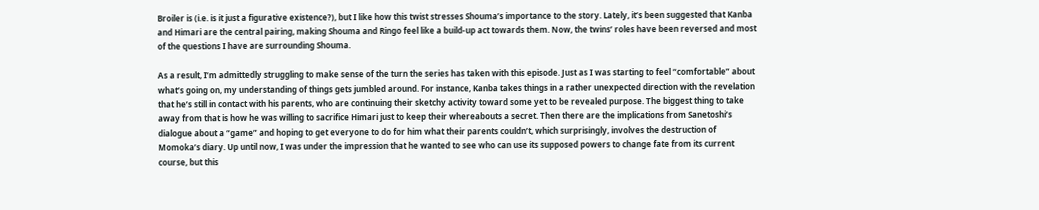Broiler is (i.e. is it just a figurative existence?), but I like how this twist stresses Shouma’s importance to the story. Lately, it’s been suggested that Kanba and Himari are the central pairing, making Shouma and Ringo feel like a build-up act towards them. Now, the twins’ roles have been reversed and most of the questions I have are surrounding Shouma.

As a result, I’m admittedly struggling to make sense of the turn the series has taken with this episode. Just as I was starting to feel “comfortable” about what’s going on, my understanding of things gets jumbled around. For instance, Kanba takes things in a rather unexpected direction with the revelation that he’s still in contact with his parents, who are continuing their sketchy activity toward some yet to be revealed purpose. The biggest thing to take away from that is how he was willing to sacrifice Himari just to keep their whereabouts a secret. Then there are the implications from Sanetoshi’s dialogue about a “game” and hoping to get everyone to do for him what their parents couldn’t, which surprisingly, involves the destruction of Momoka’s diary. Up until now, I was under the impression that he wanted to see who can use its supposed powers to change fate from its current course, but this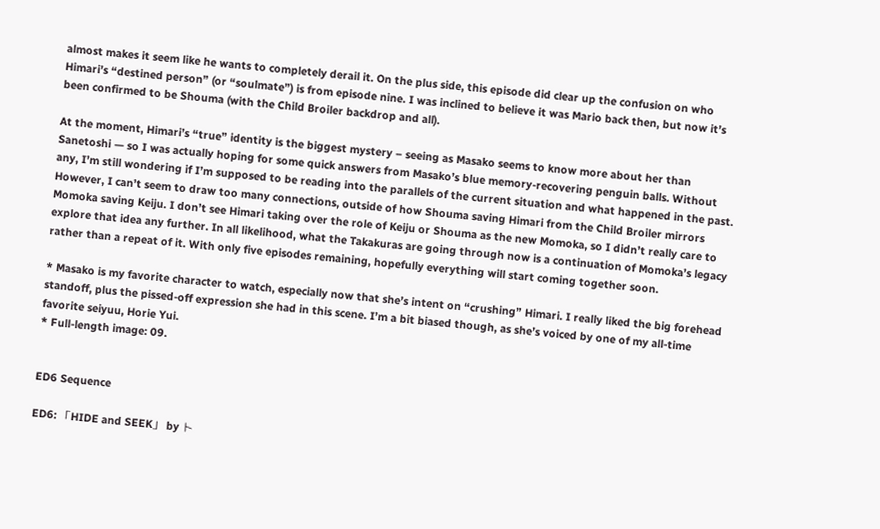almost makes it seem like he wants to completely derail it. On the plus side, this episode did clear up the confusion on who Himari’s “destined person” (or “soulmate”) is from episode nine. I was inclined to believe it was Mario back then, but now it’s been confirmed to be Shouma (with the Child Broiler backdrop and all).

At the moment, Himari’s “true” identity is the biggest mystery – seeing as Masako seems to know more about her than Sanetoshi — so I was actually hoping for some quick answers from Masako’s blue memory-recovering penguin balls. Without any, I’m still wondering if I’m supposed to be reading into the parallels of the current situation and what happened in the past. However, I can’t seem to draw too many connections, outside of how Shouma saving Himari from the Child Broiler mirrors Momoka saving Keiju. I don’t see Himari taking over the role of Keiju or Shouma as the new Momoka, so I didn’t really care to explore that idea any further. In all likelihood, what the Takakuras are going through now is a continuation of Momoka’s legacy rather than a repeat of it. With only five episodes remaining, hopefully everything will start coming together soon.

* Masako is my favorite character to watch, especially now that she’s intent on “crushing” Himari. I really liked the big forehead standoff, plus the pissed-off expression she had in this scene. I’m a bit biased though, as she’s voiced by one of my all-time favorite seiyuu, Horie Yui.
* Full-length image: 09.


ED6 Sequence

ED6: 「HIDE and SEEK」 by ト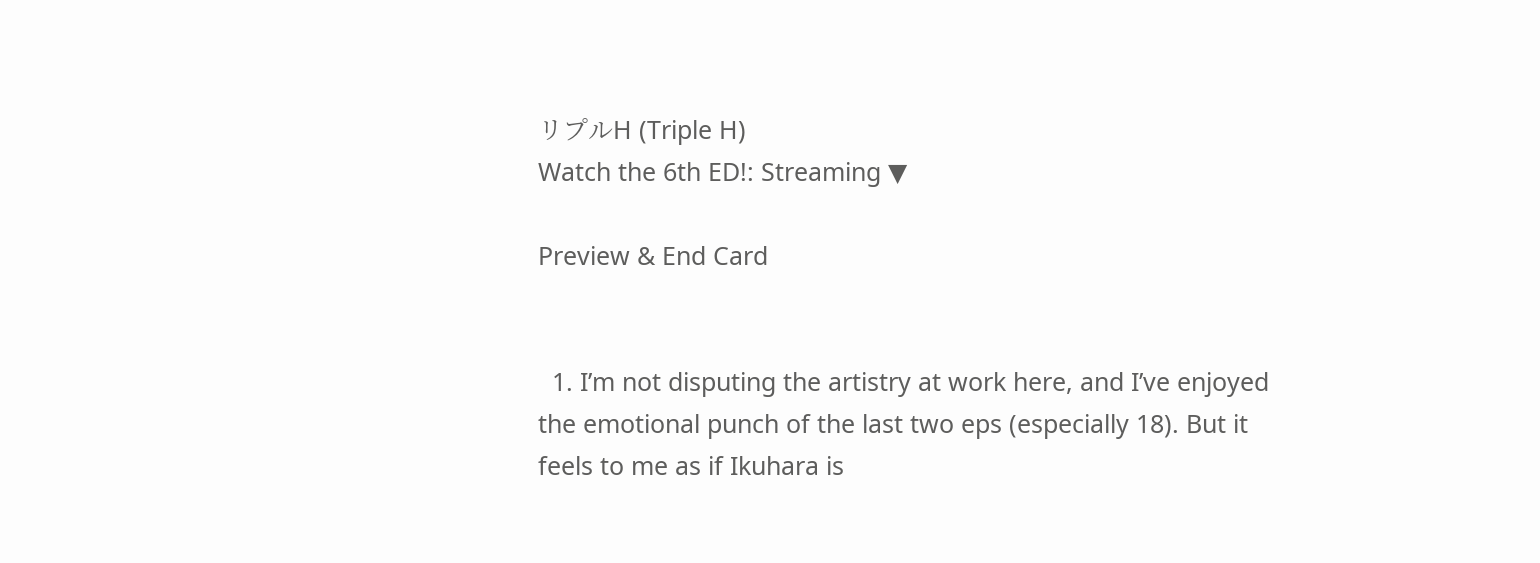リプルH (Triple H)
Watch the 6th ED!: Streaming ▼

Preview & End Card


  1. I’m not disputing the artistry at work here, and I’ve enjoyed the emotional punch of the last two eps (especially 18). But it feels to me as if Ikuhara is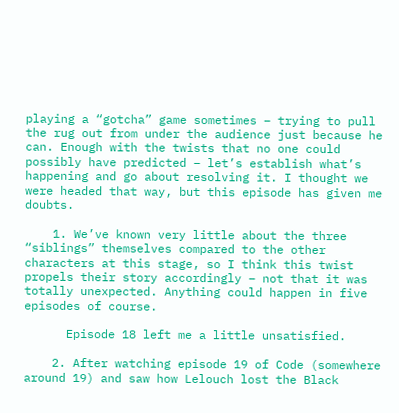playing a “gotcha” game sometimes – trying to pull the rug out from under the audience just because he can. Enough with the twists that no one could possibly have predicted – let’s establish what’s happening and go about resolving it. I thought we were headed that way, but this episode has given me doubts.

    1. We’ve known very little about the three “siblings” themselves compared to the other characters at this stage, so I think this twist propels their story accordingly – not that it was totally unexpected. Anything could happen in five episodes of course.

      Episode 18 left me a little unsatisfied.

    2. After watching episode 19 of Code (somewhere around 19) and saw how Lelouch lost the Black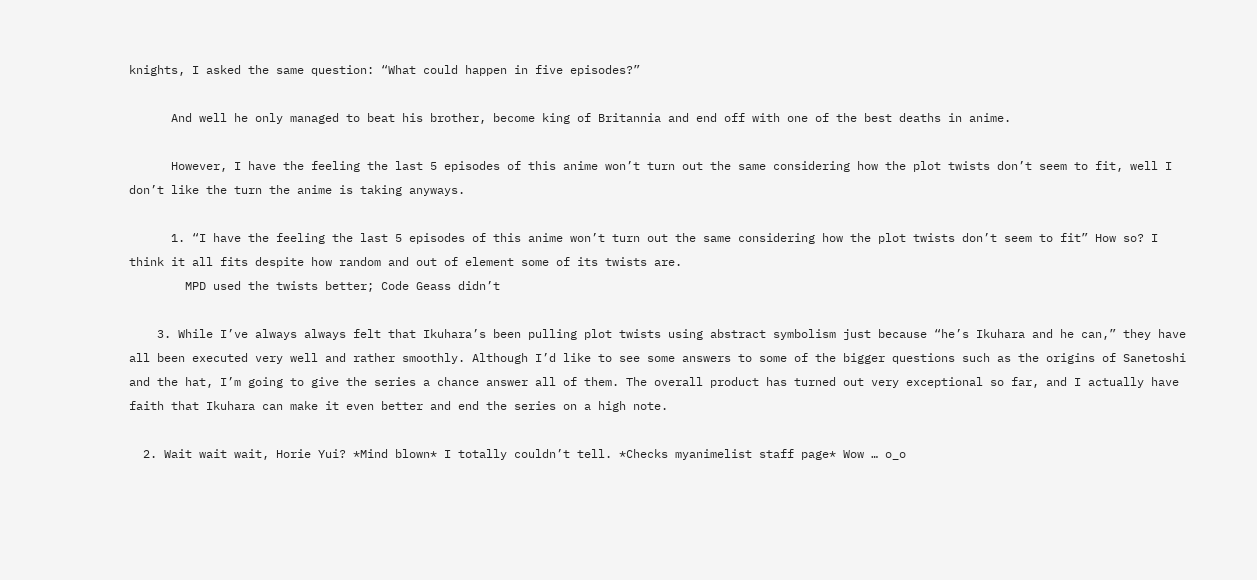knights, I asked the same question: “What could happen in five episodes?”

      And well he only managed to beat his brother, become king of Britannia and end off with one of the best deaths in anime.

      However, I have the feeling the last 5 episodes of this anime won’t turn out the same considering how the plot twists don’t seem to fit, well I don’t like the turn the anime is taking anyways.

      1. “I have the feeling the last 5 episodes of this anime won’t turn out the same considering how the plot twists don’t seem to fit” How so? I think it all fits despite how random and out of element some of its twists are.
        MPD used the twists better; Code Geass didn’t

    3. While I’ve always always felt that Ikuhara’s been pulling plot twists using abstract symbolism just because “he’s Ikuhara and he can,” they have all been executed very well and rather smoothly. Although I’d like to see some answers to some of the bigger questions such as the origins of Sanetoshi and the hat, I’m going to give the series a chance answer all of them. The overall product has turned out very exceptional so far, and I actually have faith that Ikuhara can make it even better and end the series on a high note.

  2. Wait wait wait, Horie Yui? *Mind blown* I totally couldn’t tell. *Checks myanimelist staff page* Wow … o_o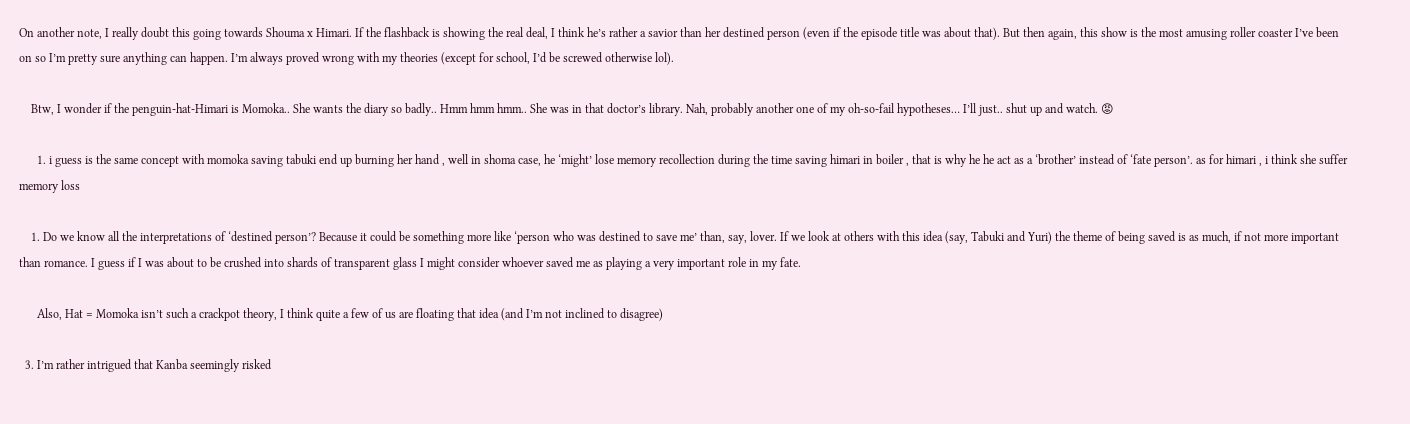On another note, I really doubt this going towards Shouma x Himari. If the flashback is showing the real deal, I think he’s rather a savior than her destined person (even if the episode title was about that). But then again, this show is the most amusing roller coaster I’ve been on so I’m pretty sure anything can happen. I’m always proved wrong with my theories (except for school, I’d be screwed otherwise lol).

    Btw, I wonder if the penguin-hat-Himari is Momoka.. She wants the diary so badly.. Hmm hmm hmm.. She was in that doctor’s library. Nah, probably another one of my oh-so-fail hypotheses… I’ll just.. shut up and watch. 😡

      1. i guess is the same concept with momoka saving tabuki end up burning her hand , well in shoma case, he ‘might’ lose memory recollection during the time saving himari in boiler , that is why he he act as a ‘brother’ instead of ‘fate person’. as for himari , i think she suffer memory loss

    1. Do we know all the interpretations of ‘destined person’? Because it could be something more like ‘person who was destined to save me’ than, say, lover. If we look at others with this idea (say, Tabuki and Yuri) the theme of being saved is as much, if not more important than romance. I guess if I was about to be crushed into shards of transparent glass I might consider whoever saved me as playing a very important role in my fate.

      Also, Hat = Momoka isn’t such a crackpot theory, I think quite a few of us are floating that idea (and I’m not inclined to disagree)

  3. I’m rather intrigued that Kanba seemingly risked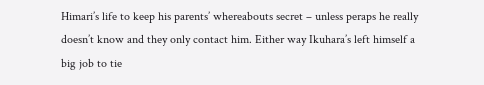Himari’s life to keep his parents’ whereabouts secret – unless peraps he really doesn’t know and they only contact him. Either way Ikuhara’s left himself a big job to tie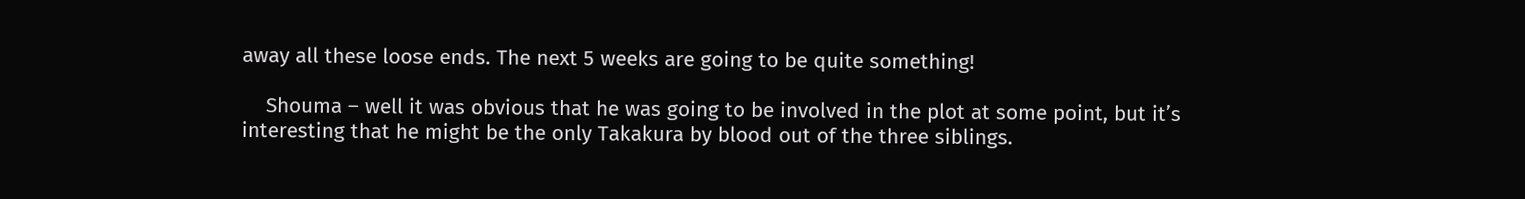away all these loose ends. The next 5 weeks are going to be quite something!

    Shouma – well it was obvious that he was going to be involved in the plot at some point, but it’s interesting that he might be the only Takakura by blood out of the three siblings.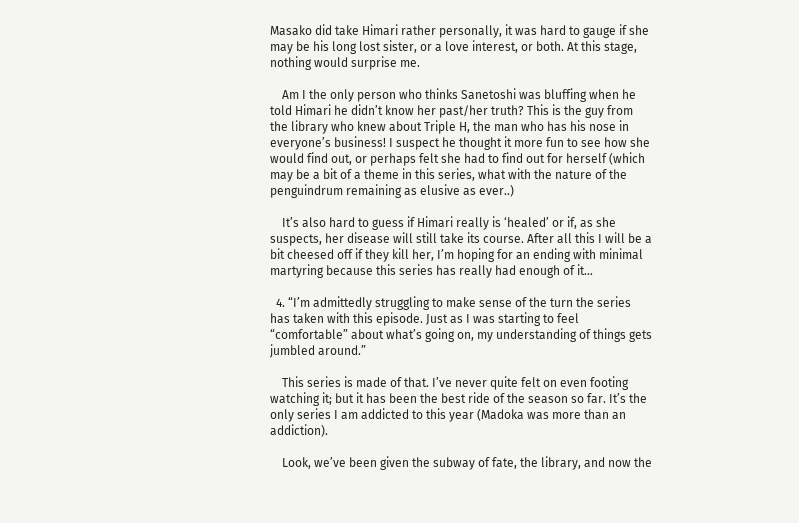Masako did take Himari rather personally, it was hard to gauge if she may be his long lost sister, or a love interest, or both. At this stage, nothing would surprise me.

    Am I the only person who thinks Sanetoshi was bluffing when he told Himari he didn’t know her past/her truth? This is the guy from the library who knew about Triple H, the man who has his nose in everyone’s business! I suspect he thought it more fun to see how she would find out, or perhaps felt she had to find out for herself (which may be a bit of a theme in this series, what with the nature of the penguindrum remaining as elusive as ever..)

    It’s also hard to guess if Himari really is ‘healed’ or if, as she suspects, her disease will still take its course. After all this I will be a bit cheesed off if they kill her, I’m hoping for an ending with minimal martyring because this series has really had enough of it…

  4. “I’m admittedly struggling to make sense of the turn the series has taken with this episode. Just as I was starting to feel “comfortable” about what’s going on, my understanding of things gets jumbled around.”

    This series is made of that. I’ve never quite felt on even footing watching it; but it has been the best ride of the season so far. It’s the only series I am addicted to this year (Madoka was more than an addiction).

    Look, we’ve been given the subway of fate, the library, and now the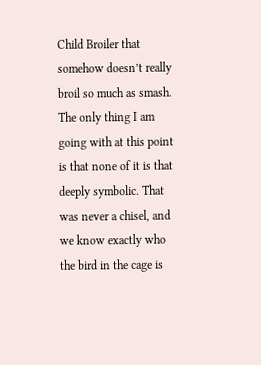Child Broiler that somehow doesn’t really broil so much as smash. The only thing I am going with at this point is that none of it is that deeply symbolic. That was never a chisel, and we know exactly who the bird in the cage is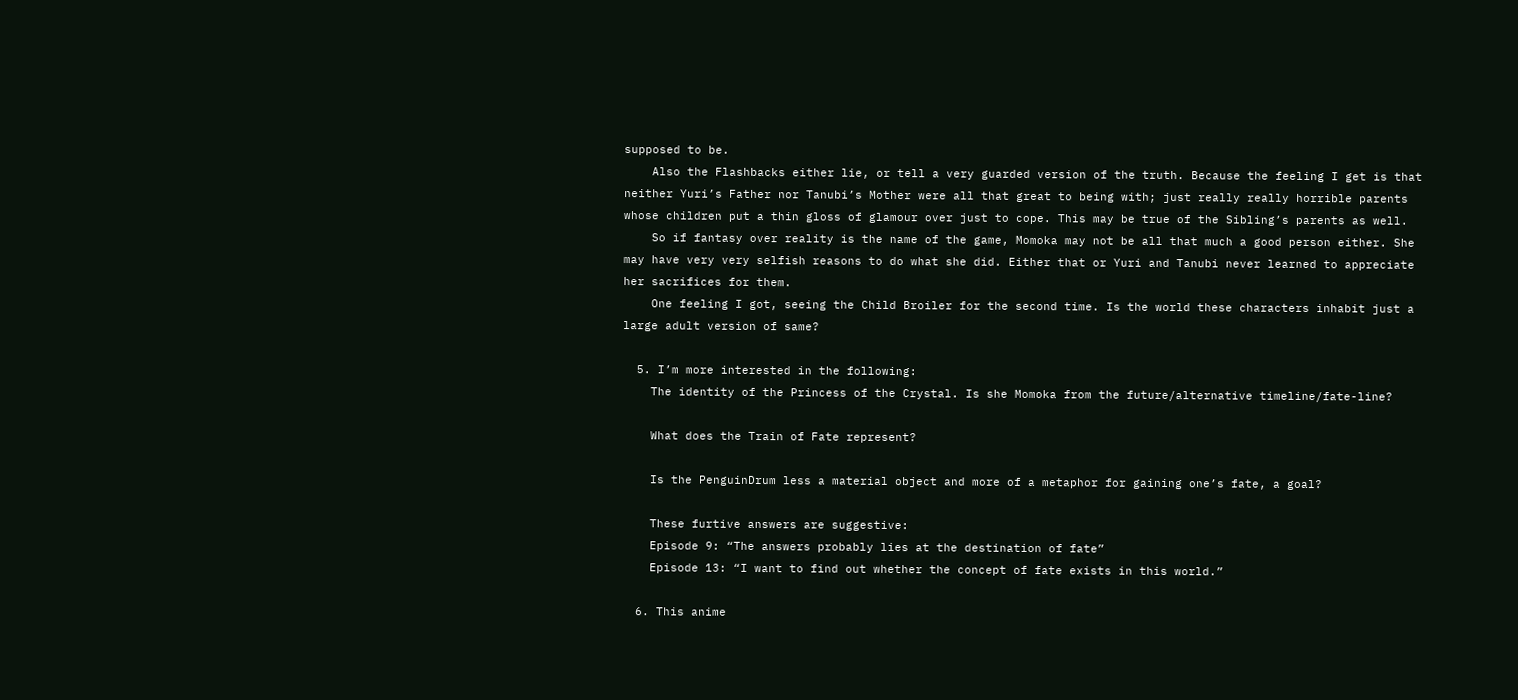supposed to be.
    Also the Flashbacks either lie, or tell a very guarded version of the truth. Because the feeling I get is that neither Yuri’s Father nor Tanubi’s Mother were all that great to being with; just really really horrible parents whose children put a thin gloss of glamour over just to cope. This may be true of the Sibling’s parents as well.
    So if fantasy over reality is the name of the game, Momoka may not be all that much a good person either. She may have very very selfish reasons to do what she did. Either that or Yuri and Tanubi never learned to appreciate her sacrifices for them.
    One feeling I got, seeing the Child Broiler for the second time. Is the world these characters inhabit just a large adult version of same?

  5. I’m more interested in the following:
    The identity of the Princess of the Crystal. Is she Momoka from the future/alternative timeline/fate-line?

    What does the Train of Fate represent?

    Is the PenguinDrum less a material object and more of a metaphor for gaining one’s fate, a goal?

    These furtive answers are suggestive:
    Episode 9: “The answers probably lies at the destination of fate”
    Episode 13: “I want to find out whether the concept of fate exists in this world.”

  6. This anime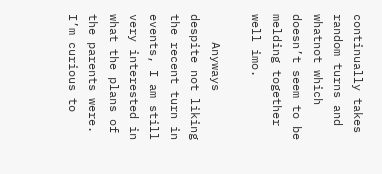continually takes random turns and whatnot which doesn’t seem to be melding together well imo.

    Anyways despite not liking the recent turn in events, I am still very interested in what the plans of the parents were. I’m curious to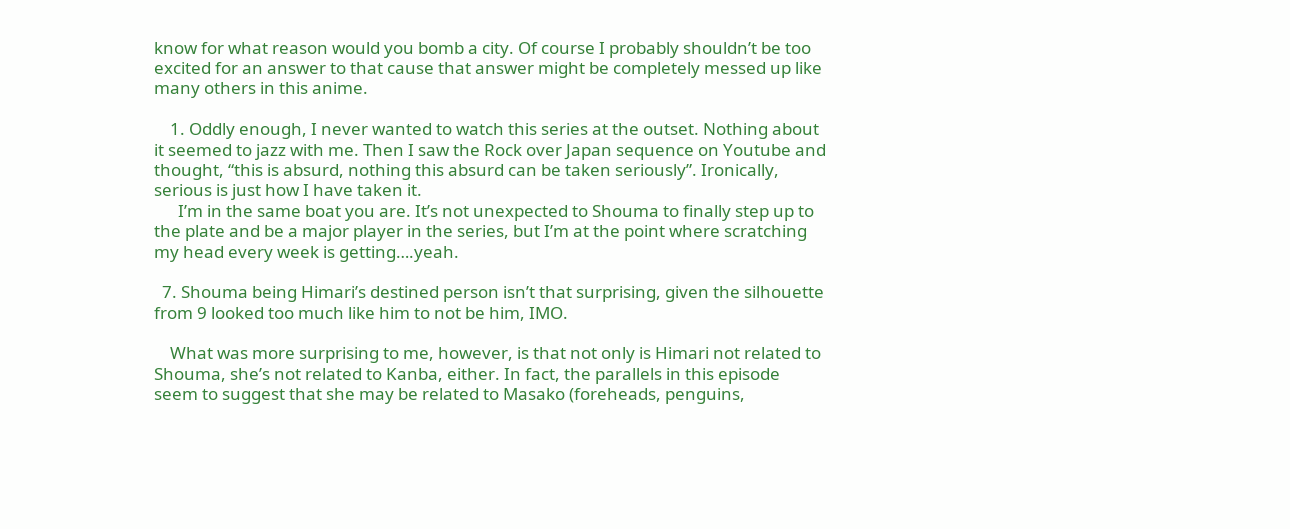know for what reason would you bomb a city. Of course I probably shouldn’t be too excited for an answer to that cause that answer might be completely messed up like many others in this anime.

    1. Oddly enough, I never wanted to watch this series at the outset. Nothing about it seemed to jazz with me. Then I saw the Rock over Japan sequence on Youtube and thought, “this is absurd, nothing this absurd can be taken seriously”. Ironically, serious is just how I have taken it.
      I’m in the same boat you are. It’s not unexpected to Shouma to finally step up to the plate and be a major player in the series, but I’m at the point where scratching my head every week is getting….yeah.

  7. Shouma being Himari’s destined person isn’t that surprising, given the silhouette from 9 looked too much like him to not be him, IMO.

    What was more surprising to me, however, is that not only is Himari not related to Shouma, she’s not related to Kanba, either. In fact, the parallels in this episode seem to suggest that she may be related to Masako (foreheads, penguins,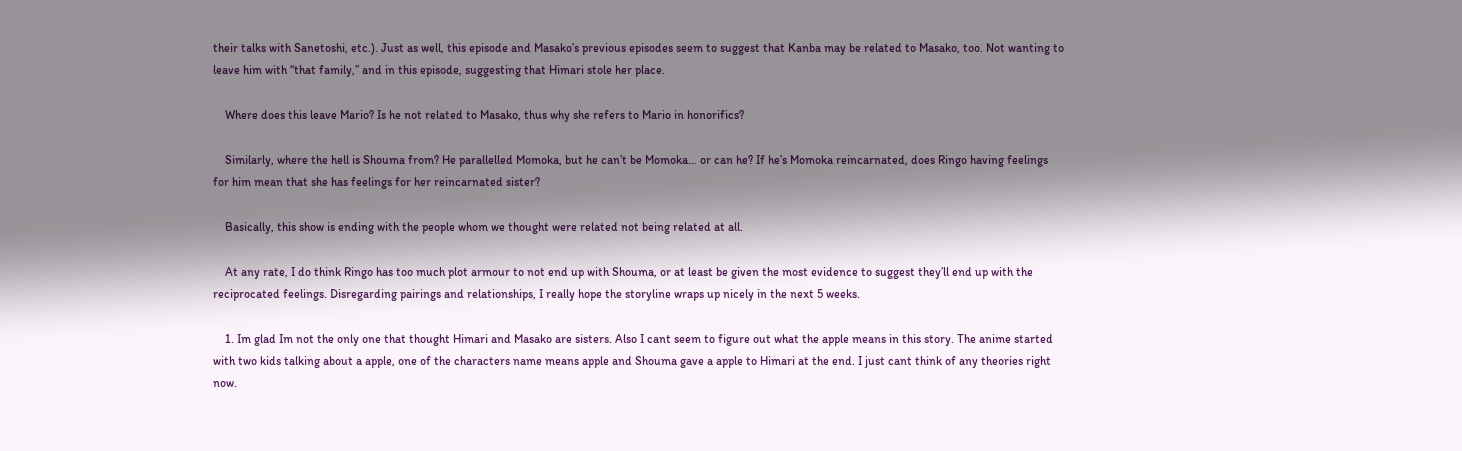their talks with Sanetoshi, etc.). Just as well, this episode and Masako’s previous episodes seem to suggest that Kanba may be related to Masako, too. Not wanting to leave him with “that family,” and in this episode, suggesting that Himari stole her place.

    Where does this leave Mario? Is he not related to Masako, thus why she refers to Mario in honorifics?

    Similarly, where the hell is Shouma from? He parallelled Momoka, but he can’t be Momoka… or can he? If he’s Momoka reincarnated, does Ringo having feelings for him mean that she has feelings for her reincarnated sister?

    Basically, this show is ending with the people whom we thought were related not being related at all.

    At any rate, I do think Ringo has too much plot armour to not end up with Shouma, or at least be given the most evidence to suggest they’ll end up with the reciprocated feelings. Disregarding pairings and relationships, I really hope the storyline wraps up nicely in the next 5 weeks.

    1. Im glad Im not the only one that thought Himari and Masako are sisters. Also I cant seem to figure out what the apple means in this story. The anime started with two kids talking about a apple, one of the characters name means apple and Shouma gave a apple to Himari at the end. I just cant think of any theories right now.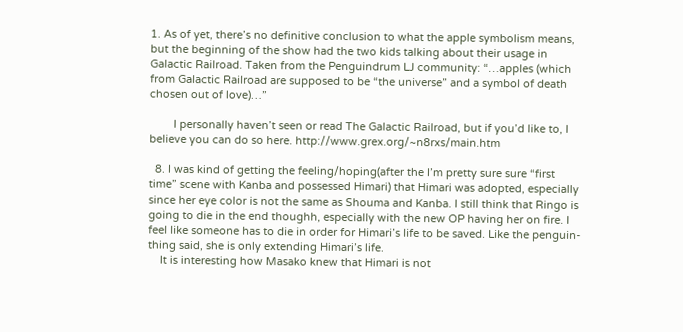1. As of yet, there’s no definitive conclusion to what the apple symbolism means, but the beginning of the show had the two kids talking about their usage in Galactic Railroad. Taken from the Penguindrum LJ community: “…apples (which from Galactic Railroad are supposed to be “the universe” and a symbol of death chosen out of love)…”

        I personally haven’t seen or read The Galactic Railroad, but if you’d like to, I believe you can do so here. http://www.grex.org/~n8rxs/main.htm

  8. I was kind of getting the feeling/hoping(after the I’m pretty sure sure “first time” scene with Kanba and possessed Himari) that Himari was adopted, especially since her eye color is not the same as Shouma and Kanba. I still think that Ringo is going to die in the end thoughh, especially with the new OP having her on fire. I feel like someone has to die in order for Himari’s life to be saved. Like the penguin-thing said, she is only extending Himari’s life.
    It is interesting how Masako knew that Himari is not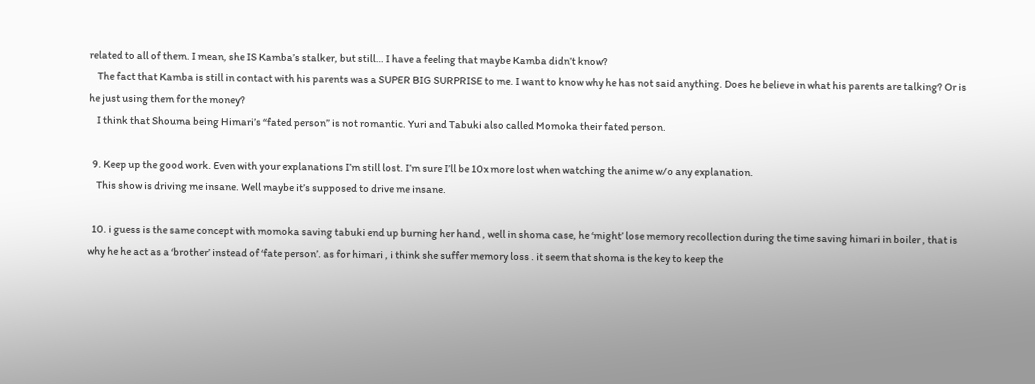related to all of them. I mean, she IS Kamba’s stalker, but still… I have a feeling that maybe Kamba didn’t know?
    The fact that Kamba is still in contact with his parents was a SUPER BIG SURPRISE to me. I want to know why he has not said anything. Does he believe in what his parents are talking? Or is he just using them for the money?
    I think that Shouma being Himari’s “fated person” is not romantic. Yuri and Tabuki also called Momoka their fated person.

  9. Keep up the good work. Even with your explanations I’m still lost. I’m sure I’ll be 10x more lost when watching the anime w/o any explanation.
    This show is driving me insane. Well maybe it’s supposed to drive me insane.

  10. i guess is the same concept with momoka saving tabuki end up burning her hand , well in shoma case, he ‘might’ lose memory recollection during the time saving himari in boiler , that is why he he act as a ‘brother’ instead of ‘fate person’. as for himari , i think she suffer memory loss . it seem that shoma is the key to keep the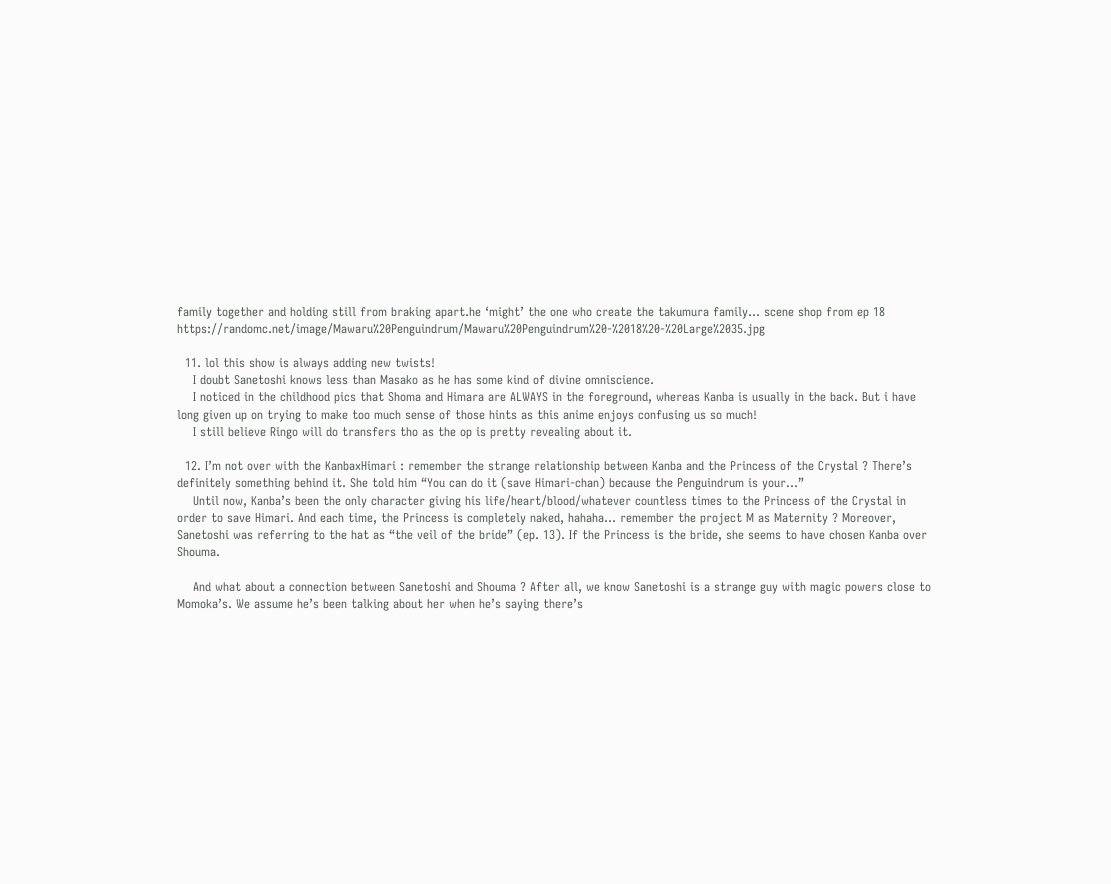family together and holding still from braking apart.he ‘might’ the one who create the takumura family… scene shop from ep 18 https://randomc.net/image/Mawaru%20Penguindrum/Mawaru%20Penguindrum%20-%2018%20-%20Large%2035.jpg

  11. lol this show is always adding new twists!
    I doubt Sanetoshi knows less than Masako as he has some kind of divine omniscience.
    I noticed in the childhood pics that Shoma and Himara are ALWAYS in the foreground, whereas Kanba is usually in the back. But i have long given up on trying to make too much sense of those hints as this anime enjoys confusing us so much!
    I still believe Ringo will do transfers tho as the op is pretty revealing about it.

  12. I’m not over with the KanbaxHimari : remember the strange relationship between Kanba and the Princess of the Crystal ? There’s definitely something behind it. She told him “You can do it (save Himari-chan) because the Penguindrum is your…”
    Until now, Kanba’s been the only character giving his life/heart/blood/whatever countless times to the Princess of the Crystal in order to save Himari. And each time, the Princess is completely naked, hahaha… remember the project M as Maternity ? Moreover, Sanetoshi was referring to the hat as “the veil of the bride” (ep. 13). If the Princess is the bride, she seems to have chosen Kanba over Shouma.

    And what about a connection between Sanetoshi and Shouma ? After all, we know Sanetoshi is a strange guy with magic powers close to Momoka’s. We assume he’s been talking about her when he’s saying there’s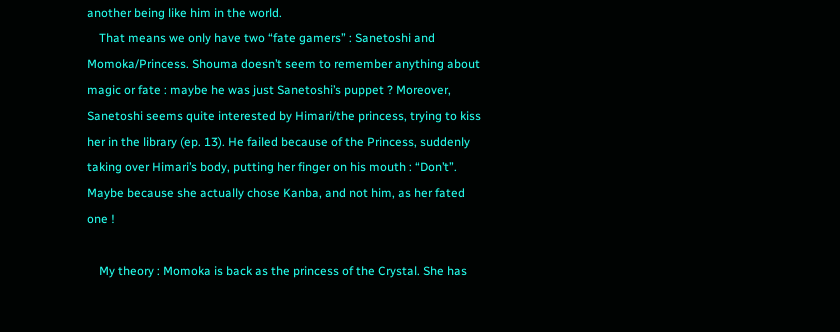another being like him in the world.
    That means we only have two “fate gamers” : Sanetoshi and Momoka/Princess. Shouma doesn’t seem to remember anything about magic or fate : maybe he was just Sanetoshi’s puppet ? Moreover, Sanetoshi seems quite interested by Himari/the princess, trying to kiss her in the library (ep. 13). He failed because of the Princess, suddenly taking over Himari’s body, putting her finger on his mouth : “Don’t”. Maybe because she actually chose Kanba, and not him, as her fated one !

    My theory : Momoka is back as the princess of the Crystal. She has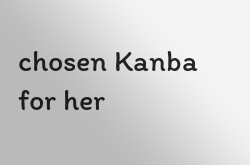chosen Kanba for her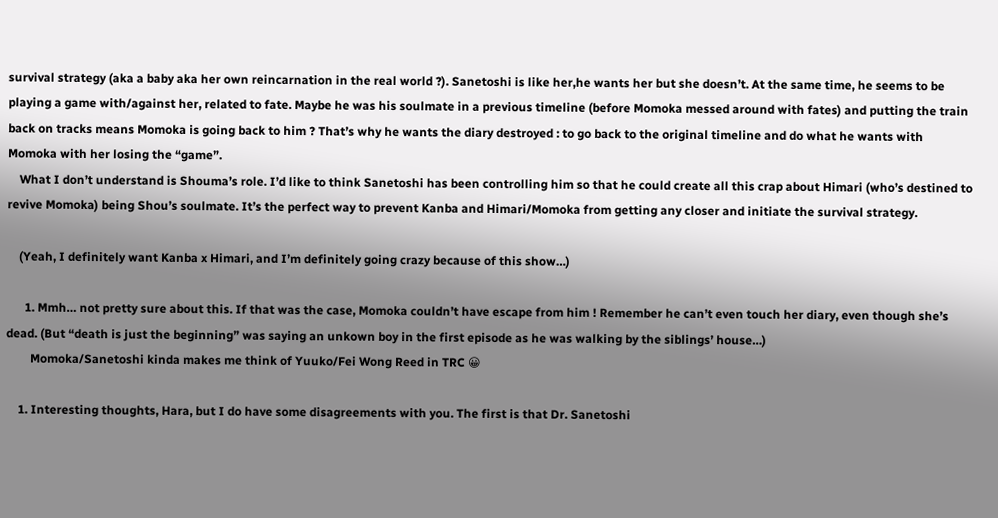survival strategy (aka a baby aka her own reincarnation in the real world ?). Sanetoshi is like her,he wants her but she doesn’t. At the same time, he seems to be playing a game with/against her, related to fate. Maybe he was his soulmate in a previous timeline (before Momoka messed around with fates) and putting the train back on tracks means Momoka is going back to him ? That’s why he wants the diary destroyed : to go back to the original timeline and do what he wants with Momoka with her losing the “game”.
    What I don’t understand is Shouma’s role. I’d like to think Sanetoshi has been controlling him so that he could create all this crap about Himari (who’s destined to revive Momoka) being Shou’s soulmate. It’s the perfect way to prevent Kanba and Himari/Momoka from getting any closer and initiate the survival strategy.

    (Yeah, I definitely want Kanba x Himari, and I’m definitely going crazy because of this show…)

      1. Mmh… not pretty sure about this. If that was the case, Momoka couldn’t have escape from him ! Remember he can’t even touch her diary, even though she’s dead. (But “death is just the beginning” was saying an unkown boy in the first episode as he was walking by the siblings’ house…)
        Momoka/Sanetoshi kinda makes me think of Yuuko/Fei Wong Reed in TRC 😀

    1. Interesting thoughts, Hara, but I do have some disagreements with you. The first is that Dr. Sanetoshi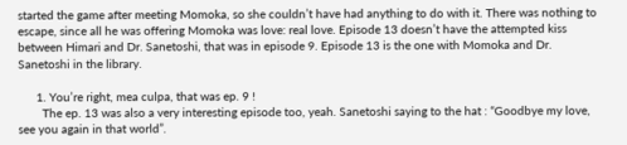started the game after meeting Momoka, so she couldn’t have had anything to do with it. There was nothing to escape, since all he was offering Momoka was love: real love. Episode 13 doesn’t have the attempted kiss between Himari and Dr. Sanetoshi, that was in episode 9. Episode 13 is the one with Momoka and Dr. Sanetoshi in the library.

      1. You’re right, mea culpa, that was ep. 9 !
        The ep. 13 was also a very interesting episode too, yeah. Sanetoshi saying to the hat : “Goodbye my love, see you again in that world”.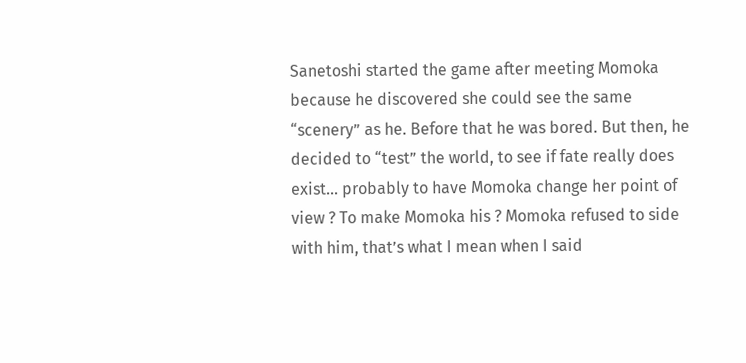Sanetoshi started the game after meeting Momoka because he discovered she could see the same “scenery” as he. Before that he was bored. But then, he decided to “test” the world, to see if fate really does exist… probably to have Momoka change her point of view ? To make Momoka his ? Momoka refused to side with him, that’s what I mean when I said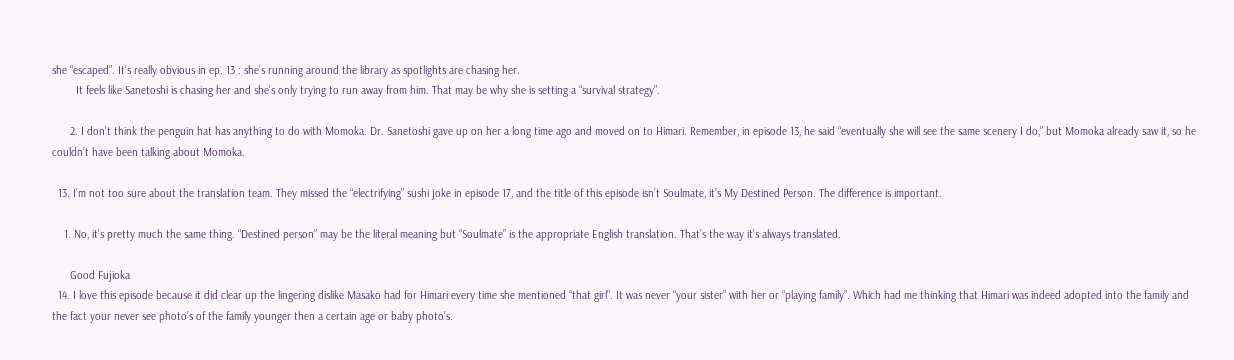she “escaped”. It’s really obvious in ep. 13 : she’s running around the library as spotlights are chasing her.
        It feels like Sanetoshi is chasing her and she’s only trying to run away from him. That may be why she is setting a “survival strategy”.

      2. I don’t think the penguin hat has anything to do with Momoka. Dr. Sanetoshi gave up on her a long time ago and moved on to Himari. Remember, in episode 13, he said “eventually she will see the same scenery I do,” but Momoka already saw it, so he couldn’t have been talking about Momoka.

  13. I’m not too sure about the translation team. They missed the “electrifying” sushi joke in episode 17, and the title of this episode isn’t Soulmate, it’s My Destined Person. The difference is important.

    1. No, it’s pretty much the same thing. “Destined person” may be the literal meaning but “Soulmate” is the appropriate English translation. That’s the way it’s always translated.

      Good Fujioka
  14. I love this episode because it did clear up the lingering dislike Masako had for Himari every time she mentioned “that girl”. It was never “your sister” with her or “playing family”. Which had me thinking that Himari was indeed adopted into the family and the fact your never see photo’s of the family younger then a certain age or baby photo’s.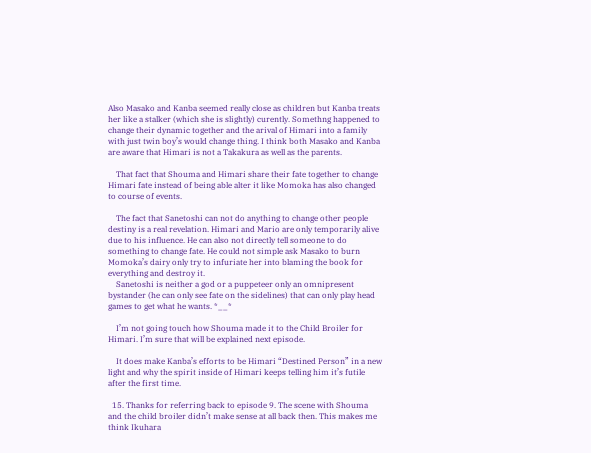Also Masako and Kanba seemed really close as children but Kanba treats her like a stalker (which she is slightly) curently. Somethng happened to change their dynamic together and the arival of Himari into a family with just twin boy’s would change thing. I think both Masako and Kanba are aware that Himari is not a Takakura as well as the parents.

    That fact that Shouma and Himari share their fate together to change Himari fate instead of being able alter it like Momoka has also changed to course of events.

    The fact that Sanetoshi can not do anything to change other people destiny is a real revelation. Himari and Mario are only temporarily alive due to his influence. He can also not directly tell someone to do something to change fate. He could not simple ask Masako to burn Momoka’s dairy only try to infuriate her into blaming the book for everything and destroy it.
    Sanetoshi is neither a god or a puppeteer only an omnipresent bystander (he can only see fate on the sidelines) that can only play head games to get what he wants. *__*

    I’m not going touch how Shouma made it to the Child Broiler for Himari. I’m sure that will be explained next episode.

    It does make Kanba’s efforts to be Himari “Destined Person” in a new light and why the spirit inside of Himari keeps telling him it’s futile after the first time.

  15. Thanks for referring back to episode 9. The scene with Shouma and the child broiler didn’t make sense at all back then. This makes me think Ikuhara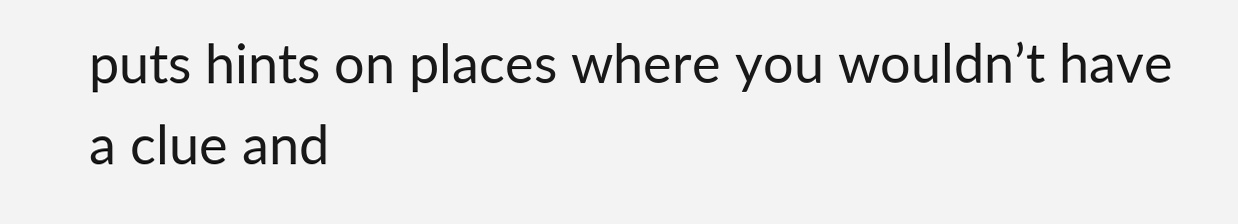puts hints on places where you wouldn’t have a clue and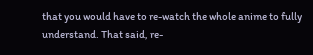that you would have to re-watch the whole anime to fully understand. That said, re-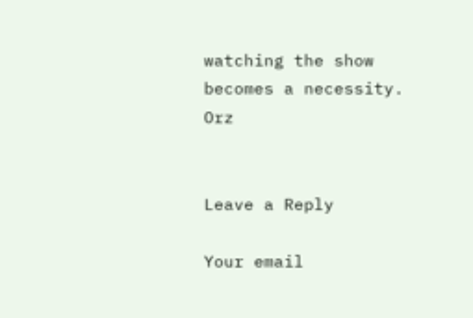watching the show becomes a necessity. Orz


Leave a Reply

Your email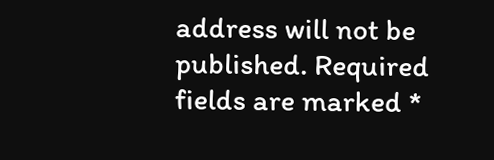address will not be published. Required fields are marked *